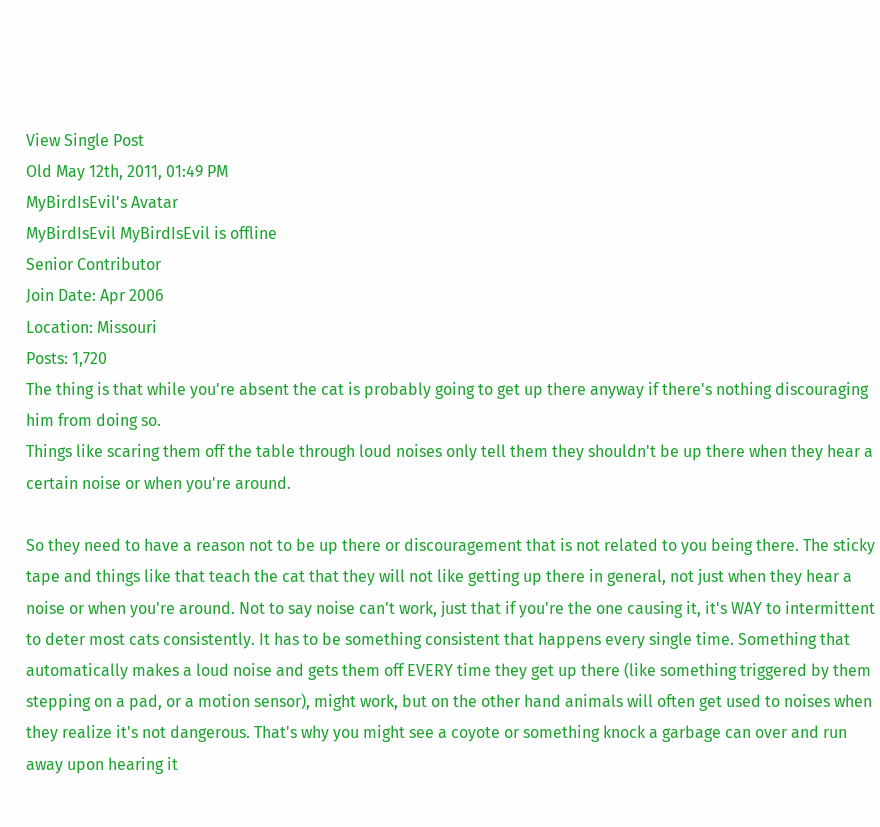View Single Post
Old May 12th, 2011, 01:49 PM
MyBirdIsEvil's Avatar
MyBirdIsEvil MyBirdIsEvil is offline
Senior Contributor
Join Date: Apr 2006
Location: Missouri
Posts: 1,720
The thing is that while you're absent the cat is probably going to get up there anyway if there's nothing discouraging him from doing so.
Things like scaring them off the table through loud noises only tell them they shouldn't be up there when they hear a certain noise or when you're around.

So they need to have a reason not to be up there or discouragement that is not related to you being there. The sticky tape and things like that teach the cat that they will not like getting up there in general, not just when they hear a noise or when you're around. Not to say noise can't work, just that if you're the one causing it, it's WAY to intermittent to deter most cats consistently. It has to be something consistent that happens every single time. Something that automatically makes a loud noise and gets them off EVERY time they get up there (like something triggered by them stepping on a pad, or a motion sensor), might work, but on the other hand animals will often get used to noises when they realize it's not dangerous. That's why you might see a coyote or something knock a garbage can over and run away upon hearing it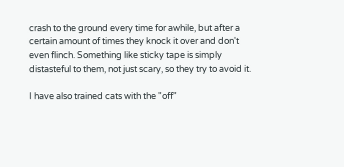crash to the ground every time for awhile, but after a certain amount of times they knock it over and don't even flinch. Something like sticky tape is simply distasteful to them, not just scary, so they try to avoid it.

I have also trained cats with the "off"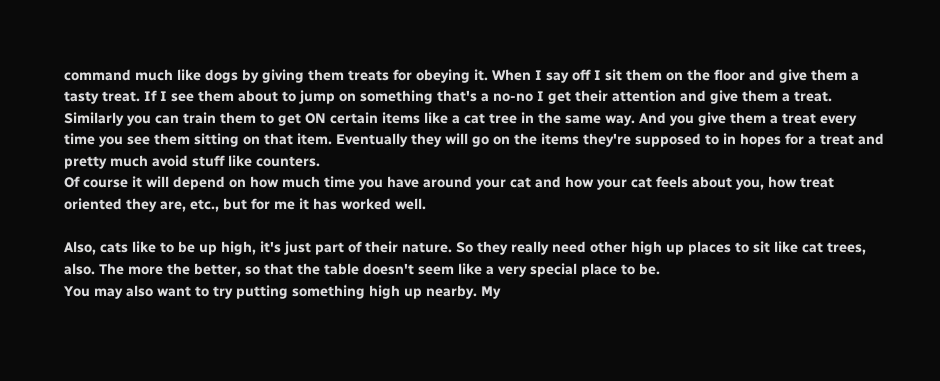command much like dogs by giving them treats for obeying it. When I say off I sit them on the floor and give them a tasty treat. If I see them about to jump on something that's a no-no I get their attention and give them a treat. Similarly you can train them to get ON certain items like a cat tree in the same way. And you give them a treat every time you see them sitting on that item. Eventually they will go on the items they're supposed to in hopes for a treat and pretty much avoid stuff like counters.
Of course it will depend on how much time you have around your cat and how your cat feels about you, how treat oriented they are, etc., but for me it has worked well.

Also, cats like to be up high, it's just part of their nature. So they really need other high up places to sit like cat trees, also. The more the better, so that the table doesn't seem like a very special place to be.
You may also want to try putting something high up nearby. My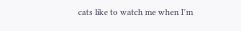cats like to watch me when I'm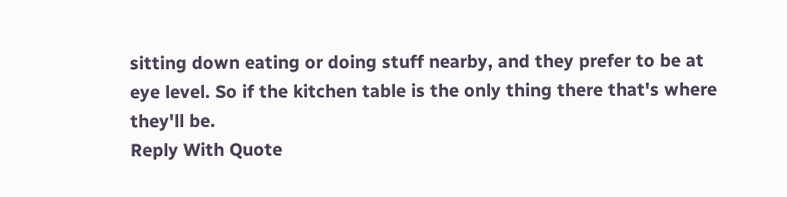sitting down eating or doing stuff nearby, and they prefer to be at eye level. So if the kitchen table is the only thing there that's where they'll be.
Reply With Quote